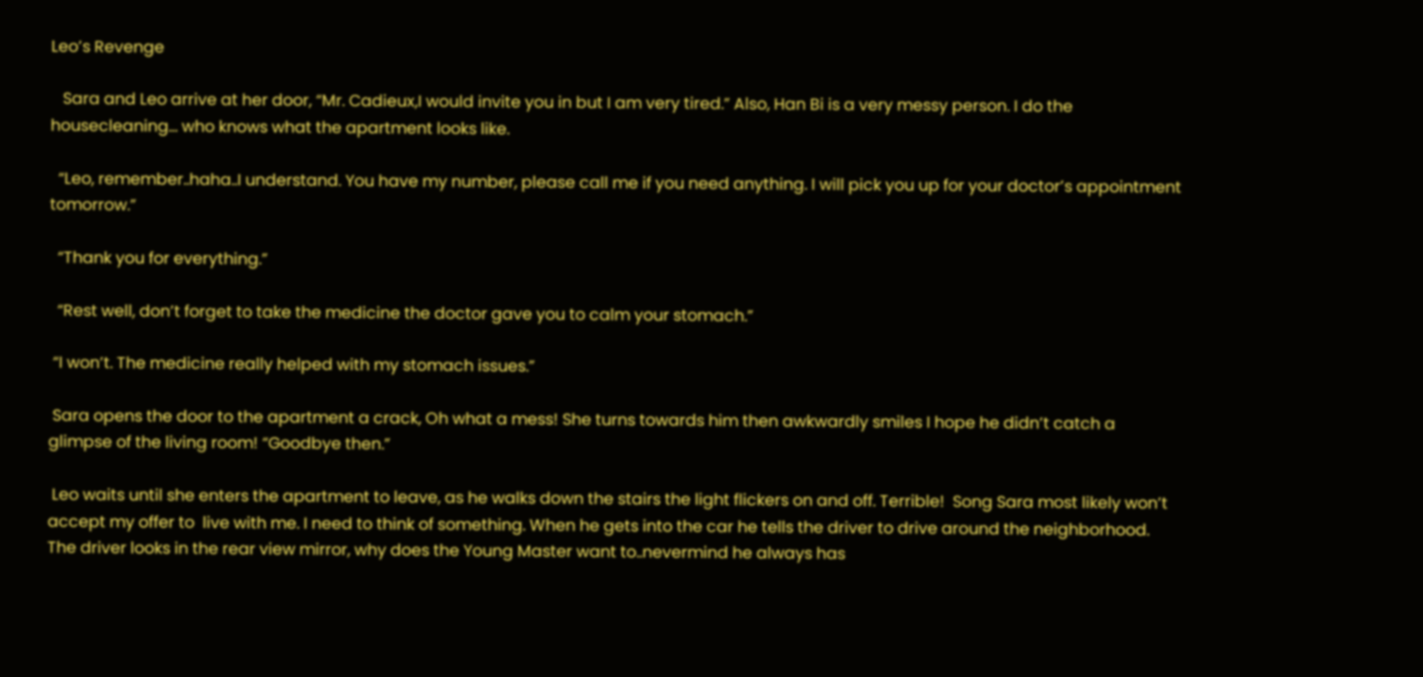Leo’s Revenge

   Sara and Leo arrive at her door, “Mr. Cadieux,I would invite you in but I am very tired.” Also, Han Bi is a very messy person. I do the housecleaning… who knows what the apartment looks like.

  “Leo, remember..haha..I understand. You have my number, please call me if you need anything. I will pick you up for your doctor’s appointment tomorrow.”

  “Thank you for everything.”

  “Rest well, don’t forget to take the medicine the doctor gave you to calm your stomach.”

 “I won’t. The medicine really helped with my stomach issues.”

 Sara opens the door to the apartment a crack, Oh what a mess! She turns towards him then awkwardly smiles I hope he didn’t catch a glimpse of the living room! “Goodbye then.”

 Leo waits until she enters the apartment to leave, as he walks down the stairs the light flickers on and off. Terrible!  Song Sara most likely won’t accept my offer to  live with me. I need to think of something. When he gets into the car he tells the driver to drive around the neighborhood. The driver looks in the rear view mirror, why does the Young Master want to..nevermind he always has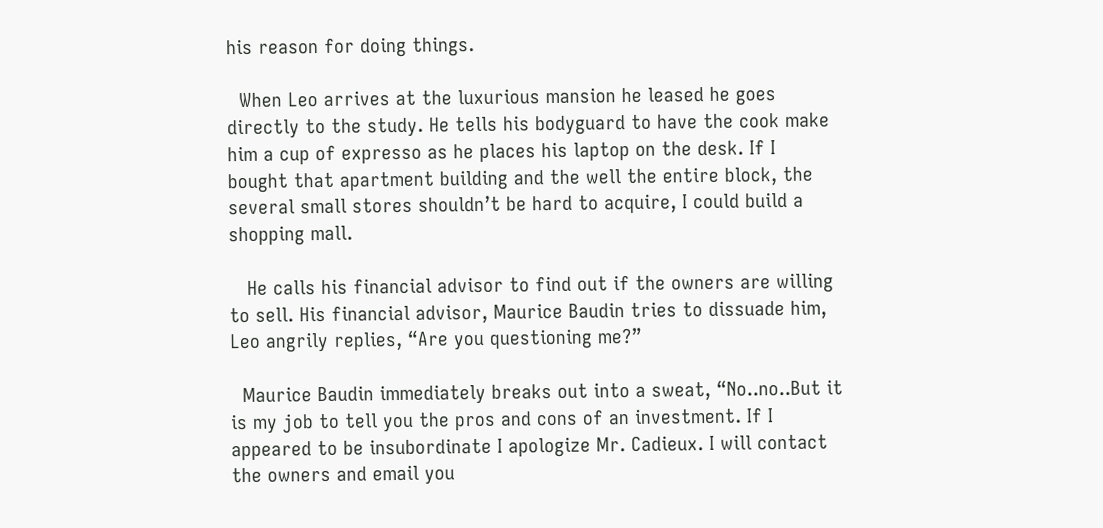his reason for doing things.

  When Leo arrives at the luxurious mansion he leased he goes directly to the study. He tells his bodyguard to have the cook make him a cup of expresso as he places his laptop on the desk. If I bought that apartment building and the well the entire block, the several small stores shouldn’t be hard to acquire, I could build a shopping mall.

   He calls his financial advisor to find out if the owners are willing to sell. His financial advisor, Maurice Baudin tries to dissuade him, Leo angrily replies, “Are you questioning me?”

  Maurice Baudin immediately breaks out into a sweat, “No..no..But it is my job to tell you the pros and cons of an investment. If I appeared to be insubordinate I apologize Mr. Cadieux. I will contact the owners and email you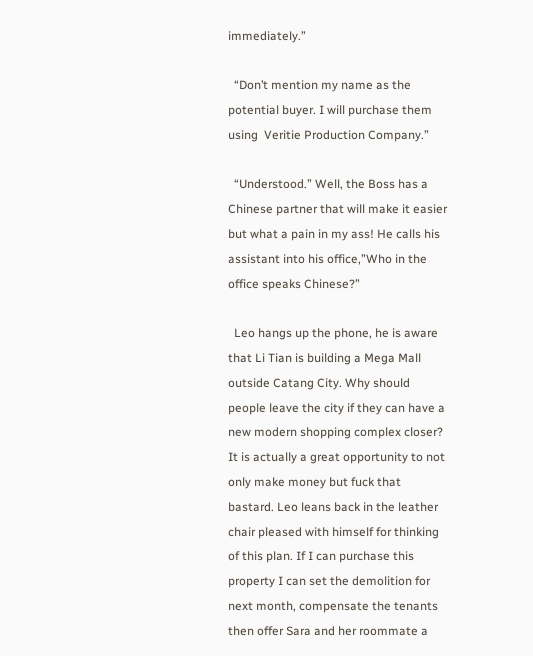immediately.”

  “Don’t mention my name as the potential buyer. I will purchase them using  Veritie Production Company.”

  “Understood.” Well, the Boss has a Chinese partner that will make it easier but what a pain in my ass! He calls his assistant into his office,”Who in the office speaks Chinese?”

  Leo hangs up the phone, he is aware that Li Tian is building a Mega Mall outside Catang City. Why should people leave the city if they can have a new modern shopping complex closer? It is actually a great opportunity to not only make money but fuck that bastard. Leo leans back in the leather chair pleased with himself for thinking of this plan. If I can purchase this property I can set the demolition for next month, compensate the tenants then offer Sara and her roommate a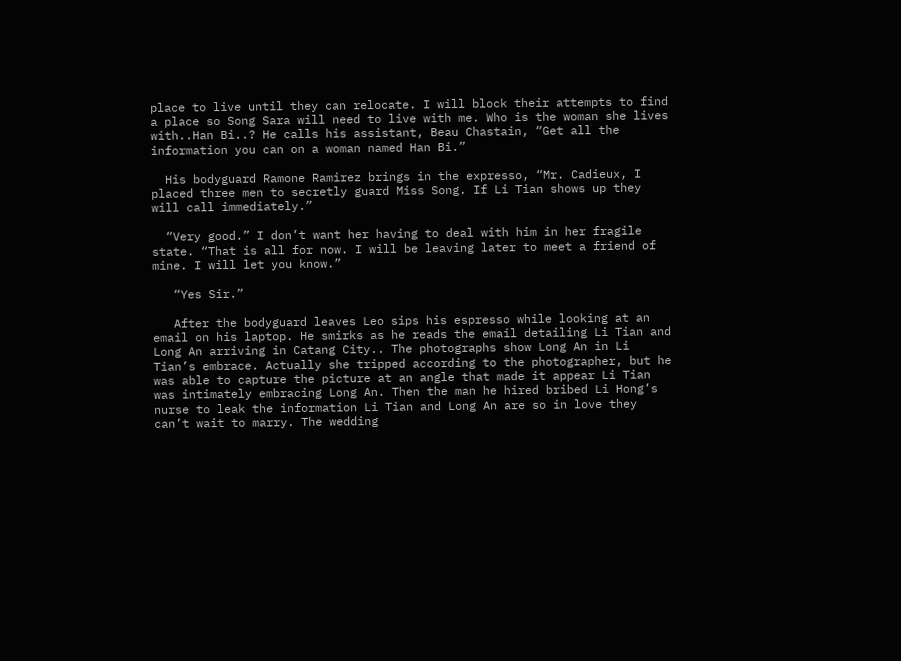place to live until they can relocate. I will block their attempts to find a place so Song Sara will need to live with me. Who is the woman she lives with..Han Bi..? He calls his assistant, Beau Chastain, “Get all the information you can on a woman named Han Bi.”

  His bodyguard Ramone Ramirez brings in the expresso, “Mr. Cadieux, I placed three men to secretly guard Miss Song. If Li Tian shows up they will call immediately.”

  “Very good.” I don’t want her having to deal with him in her fragile state. “That is all for now. I will be leaving later to meet a friend of mine. I will let you know.”

   “Yes Sir.”

   After the bodyguard leaves Leo sips his espresso while looking at an email on his laptop. He smirks as he reads the email detailing Li Tian and Long An arriving in Catang City.. The photographs show Long An in Li Tian’s embrace. Actually she tripped according to the photographer, but he was able to capture the picture at an angle that made it appear Li Tian was intimately embracing Long An. Then the man he hired bribed Li Hong’s nurse to leak the information Li Tian and Long An are so in love they can’t wait to marry. The wedding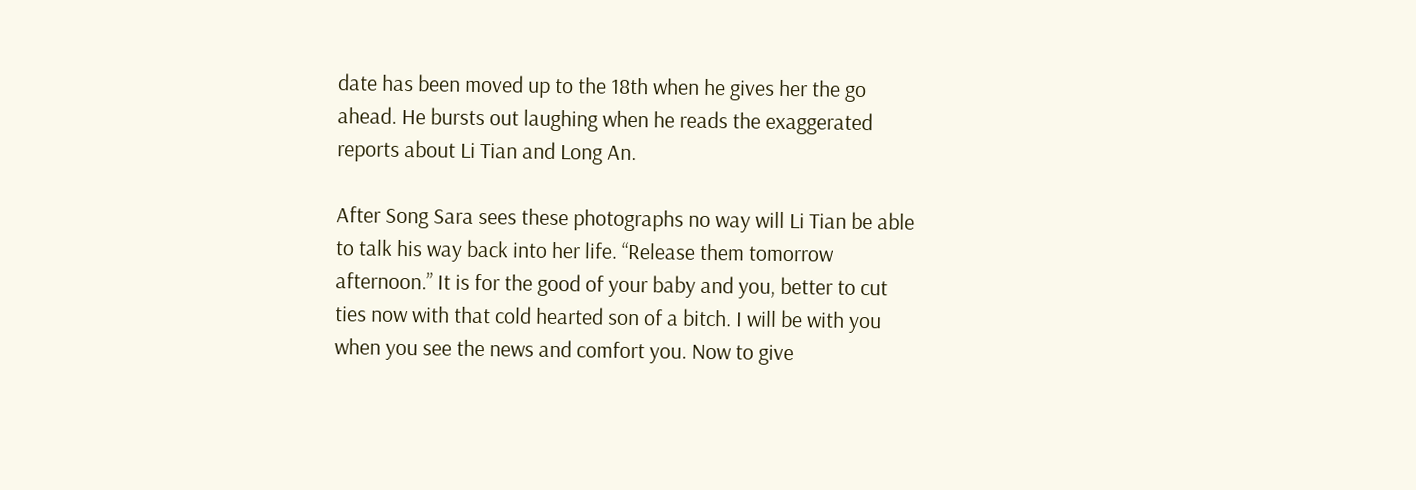date has been moved up to the 18th when he gives her the go ahead. He bursts out laughing when he reads the exaggerated reports about Li Tian and Long An.

After Song Sara sees these photographs no way will Li Tian be able to talk his way back into her life. “Release them tomorrow afternoon.” It is for the good of your baby and you, better to cut ties now with that cold hearted son of a bitch. I will be with you when you see the news and comfort you. Now to give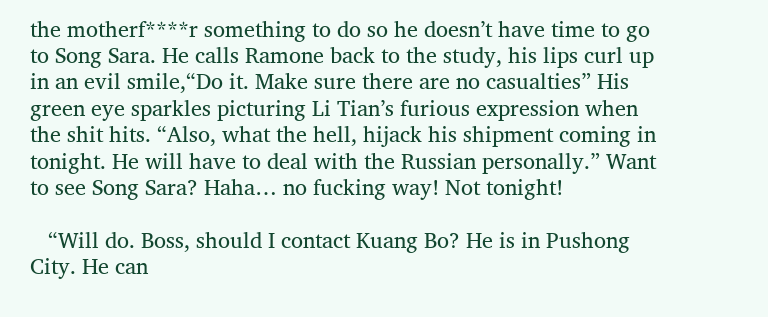the motherf****r something to do so he doesn’t have time to go to Song Sara. He calls Ramone back to the study, his lips curl up in an evil smile,“Do it. Make sure there are no casualties” His green eye sparkles picturing Li Tian’s furious expression when the shit hits. “Also, what the hell, hijack his shipment coming in tonight. He will have to deal with the Russian personally.” Want to see Song Sara? Haha… no fucking way! Not tonight!

   “Will do. Boss, should I contact Kuang Bo? He is in Pushong City. He can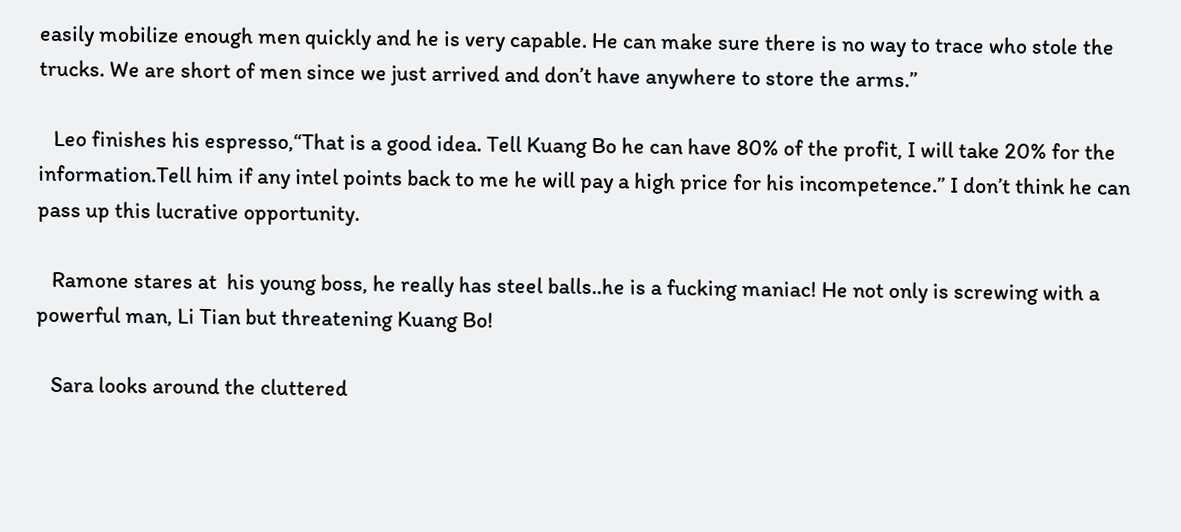easily mobilize enough men quickly and he is very capable. He can make sure there is no way to trace who stole the trucks. We are short of men since we just arrived and don’t have anywhere to store the arms.”

   Leo finishes his espresso,“That is a good idea. Tell Kuang Bo he can have 80% of the profit, I will take 20% for the information.Tell him if any intel points back to me he will pay a high price for his incompetence.” I don’t think he can pass up this lucrative opportunity.

   Ramone stares at  his young boss, he really has steel balls..he is a fucking maniac! He not only is screwing with a powerful man, Li Tian but threatening Kuang Bo!

   Sara looks around the cluttered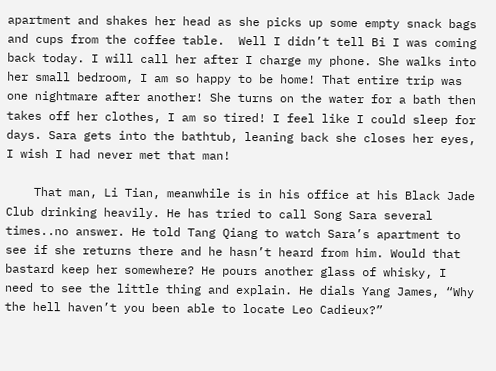apartment and shakes her head as she picks up some empty snack bags and cups from the coffee table.  Well I didn’t tell Bi I was coming back today. I will call her after I charge my phone. She walks into her small bedroom, I am so happy to be home! That entire trip was one nightmare after another! She turns on the water for a bath then takes off her clothes, I am so tired! I feel like I could sleep for days. Sara gets into the bathtub, leaning back she closes her eyes, I wish I had never met that man!

    That man, Li Tian, meanwhile is in his office at his Black Jade Club drinking heavily. He has tried to call Song Sara several times..no answer. He told Tang Qiang to watch Sara’s apartment to see if she returns there and he hasn’t heard from him. Would that bastard keep her somewhere? He pours another glass of whisky, I need to see the little thing and explain. He dials Yang James, “Why the hell haven’t you been able to locate Leo Cadieux?”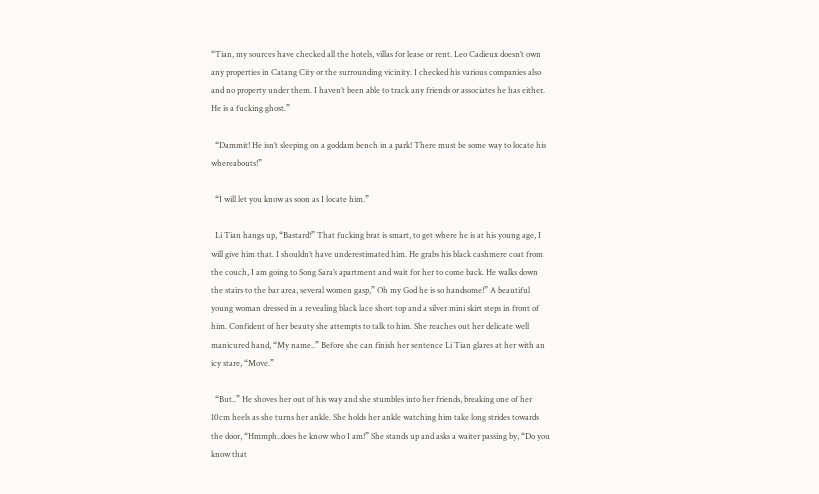“Tian, my sources have checked all the hotels, villas for lease or rent. Leo Cadieux doesn’t own any properties in Catang City or the surrounding vicinity. I checked his various companies also and no property under them. I haven’t been able to track any friends or associates he has either. He is a fucking ghost.”

  “Dammit! He isn’t sleeping on a goddam bench in a park! There must be some way to locate his whereabouts!”

  “I will let you know as soon as I locate him.”

  Li Tian hangs up, “Bastard!” That fucking brat is smart, to get where he is at his young age, I will give him that. I shouldn’t have underestimated him. He grabs his black cashmere coat from the couch, I am going to Song Sara’s apartment and wait for her to come back. He walks down the stairs to the bar area, several women gasp,” Oh my God he is so handsome!” A beautiful young woman dressed in a revealing black lace short top and a silver mini skirt steps in front of him. Confident of her beauty she attempts to talk to him. She reaches out her delicate well manicured hand, “My name..” Before she can finish her sentence Li Tian glares at her with an icy stare, “Move.”

  “But..” He shoves her out of his way and she stumbles into her friends, breaking one of her 10cm heels as she turns her ankle. She holds her ankle watching him take long strides towards the door, “Hmmph..does he know who I am!” She stands up and asks a waiter passing by, “Do you know that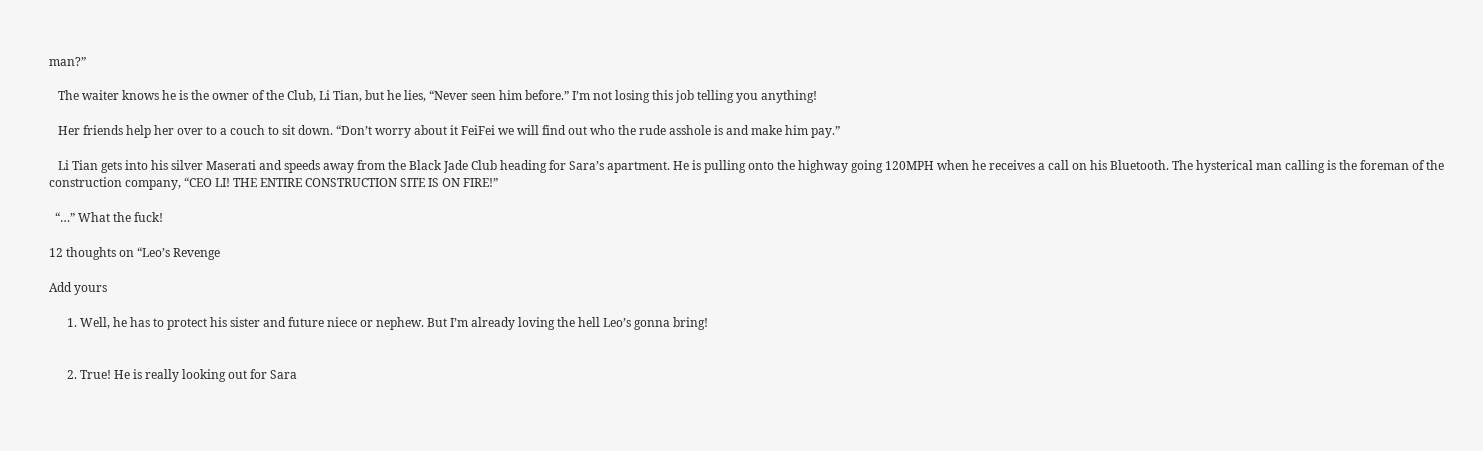man?”

   The waiter knows he is the owner of the Club, Li Tian, but he lies, “Never seen him before.” I’m not losing this job telling you anything!

   Her friends help her over to a couch to sit down. “Don’t worry about it FeiFei we will find out who the rude asshole is and make him pay.”

   Li Tian gets into his silver Maserati and speeds away from the Black Jade Club heading for Sara’s apartment. He is pulling onto the highway going 120MPH when he receives a call on his Bluetooth. The hysterical man calling is the foreman of the construction company, “CEO LI! THE ENTIRE CONSTRUCTION SITE IS ON FIRE!”

  “…” What the fuck!

12 thoughts on “Leo’s Revenge

Add yours

      1. Well, he has to protect his sister and future niece or nephew. But I’m already loving the hell Leo’s gonna bring!


      2. True! He is really looking out for Sara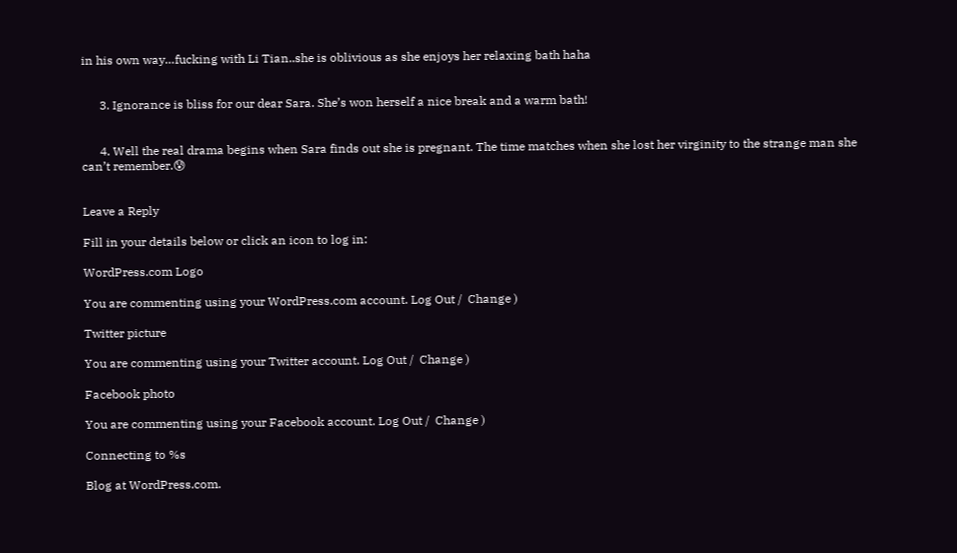in his own way…fucking with Li Tian..she is oblivious as she enjoys her relaxing bath haha


      3. Ignorance is bliss for our dear Sara. She’s won herself a nice break and a warm bath!


      4. Well the real drama begins when Sara finds out she is pregnant. The time matches when she lost her virginity to the strange man she can’t remember.😰


Leave a Reply

Fill in your details below or click an icon to log in:

WordPress.com Logo

You are commenting using your WordPress.com account. Log Out /  Change )

Twitter picture

You are commenting using your Twitter account. Log Out /  Change )

Facebook photo

You are commenting using your Facebook account. Log Out /  Change )

Connecting to %s

Blog at WordPress.com.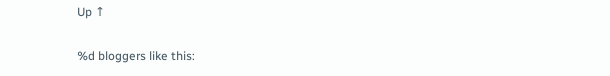Up ↑

%d bloggers like this: